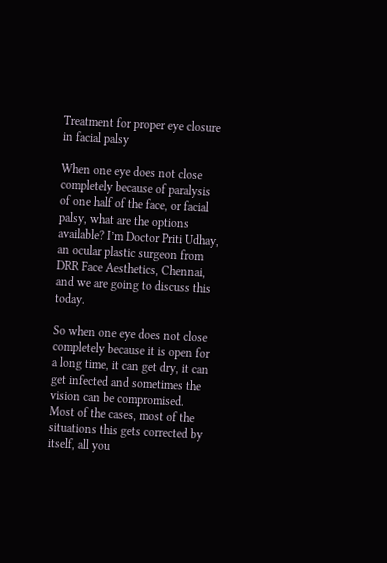Treatment for proper eye closure in facial palsy

When one eye does not close completely because of paralysis of one half of the face, or facial palsy, what are the options available? I’m Doctor Priti Udhay, an ocular plastic surgeon from DRR Face Aesthetics, Chennai, and we are going to discuss this today.

So when one eye does not close completely because it is open for a long time, it can get dry, it can get infected and sometimes the vision can be compromised. Most of the cases, most of the situations this gets corrected by itself, all you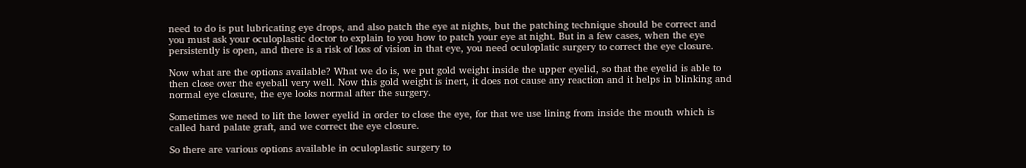need to do is put lubricating eye drops, and also patch the eye at nights, but the patching technique should be correct and you must ask your oculoplastic doctor to explain to you how to patch your eye at night. But in a few cases, when the eye persistently is open, and there is a risk of loss of vision in that eye, you need oculoplatic surgery to correct the eye closure.

Now what are the options available? What we do is, we put gold weight inside the upper eyelid, so that the eyelid is able to then close over the eyeball very well. Now this gold weight is inert, it does not cause any reaction and it helps in blinking and normal eye closure, the eye looks normal after the surgery.

Sometimes we need to lift the lower eyelid in order to close the eye, for that we use lining from inside the mouth which is called hard palate graft, and we correct the eye closure.

So there are various options available in oculoplastic surgery to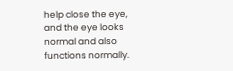help close the eye, and the eye looks normal and also functions normally.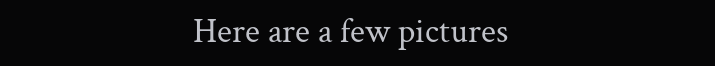Here are a few pictures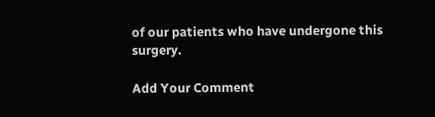of our patients who have undergone this surgery.

Add Your Comment